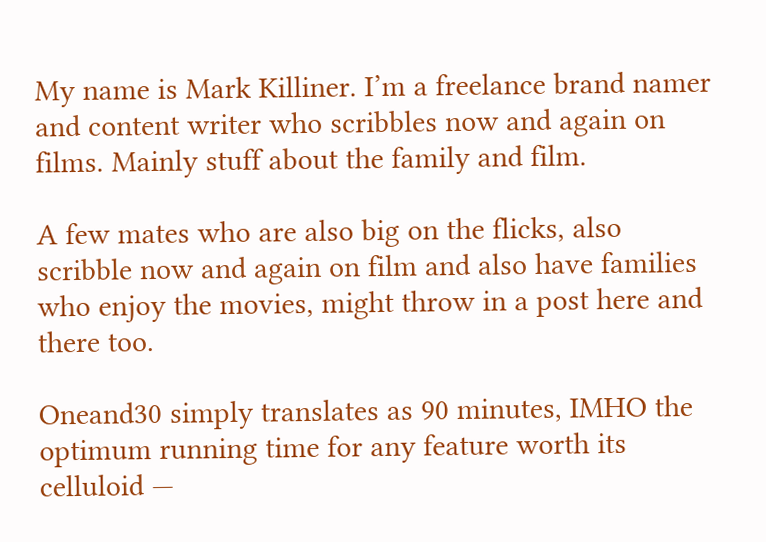My name is Mark Killiner. I’m a freelance brand namer and content writer who scribbles now and again on films. Mainly stuff about the family and film.

A few mates who are also big on the flicks, also scribble now and again on film and also have families who enjoy the movies, might throw in a post here and there too.

Oneand30 simply translates as 90 minutes, IMHO the optimum running time for any feature worth its celluloid —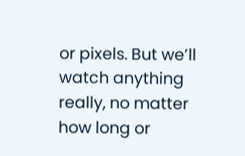or pixels. But we’ll watch anything really, no matter how long or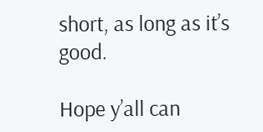short, as long as it’s good.

Hope y’all can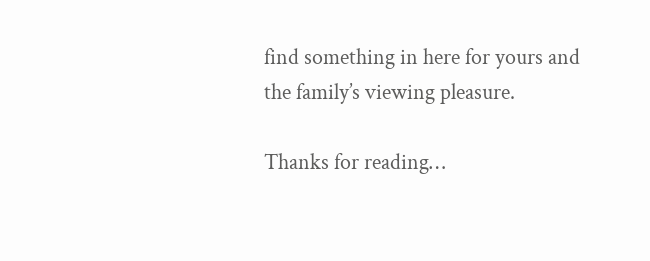find something in here for yours and the family’s viewing pleasure.

Thanks for reading…